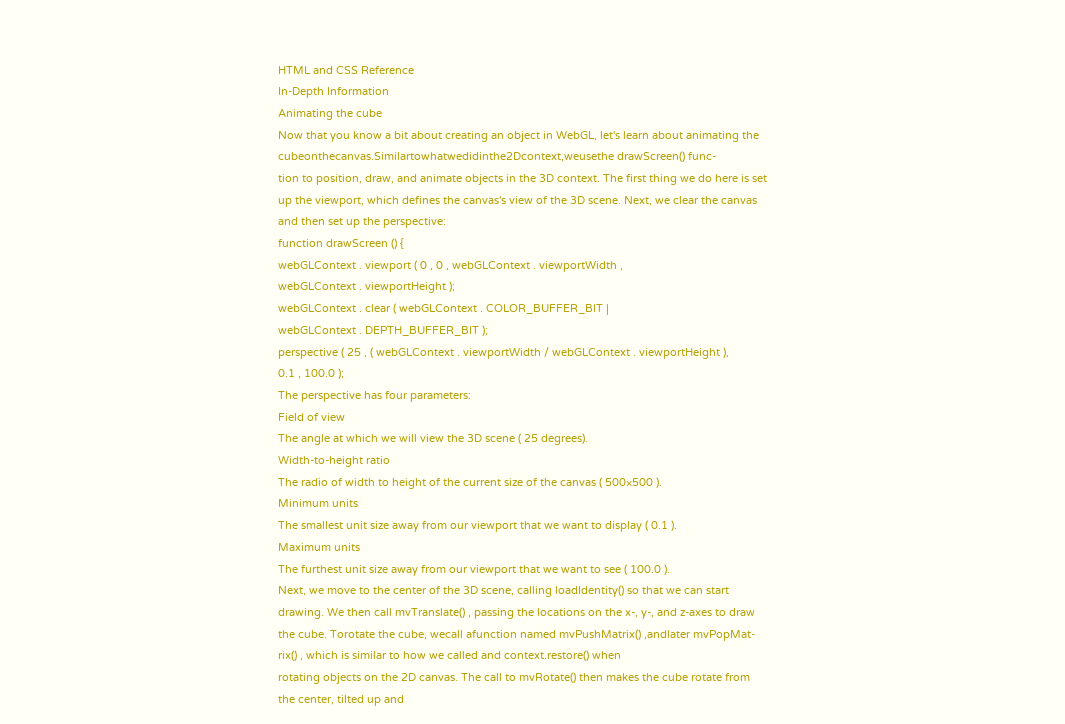HTML and CSS Reference
In-Depth Information
Animating the cube
Now that you know a bit about creating an object in WebGL, let's learn about animating the
cubeonthecanvas.Similartowhatwedidinthe2Dcontext,weusethe drawScreen() func-
tion to position, draw, and animate objects in the 3D context. The first thing we do here is set
up the viewport, which defines the canvas's view of the 3D scene. Next, we clear the canvas
and then set up the perspective:
function drawScreen () {
webGLContext . viewport ( 0 , 0 , webGLContext . viewportWidth ,
webGLContext . viewportHeight );
webGLContext . clear ( webGLContext . COLOR_BUFFER_BIT |
webGLContext . DEPTH_BUFFER_BIT );
perspective ( 25 , ( webGLContext . viewportWidth / webGLContext . viewportHeight ),
0.1 , 100.0 );
The perspective has four parameters:
Field of view
The angle at which we will view the 3D scene ( 25 degrees).
Width-to-height ratio
The radio of width to height of the current size of the canvas ( 500×500 ).
Minimum units
The smallest unit size away from our viewport that we want to display ( 0.1 ).
Maximum units
The furthest unit size away from our viewport that we want to see ( 100.0 ).
Next, we move to the center of the 3D scene, calling loadIdentity() so that we can start
drawing. We then call mvTranslate() , passing the locations on the x-, y-, and z-axes to draw
the cube. Torotate the cube, wecall afunction named mvPushMatrix() ,andlater mvPopMat-
rix() , which is similar to how we called and context.restore() when
rotating objects on the 2D canvas. The call to mvRotate() then makes the cube rotate from
the center, tilted up and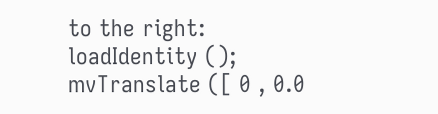to the right:
loadIdentity ();
mvTranslate ([ 0 , 0.0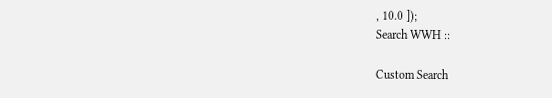, 10.0 ]);
Search WWH ::

Custom Search